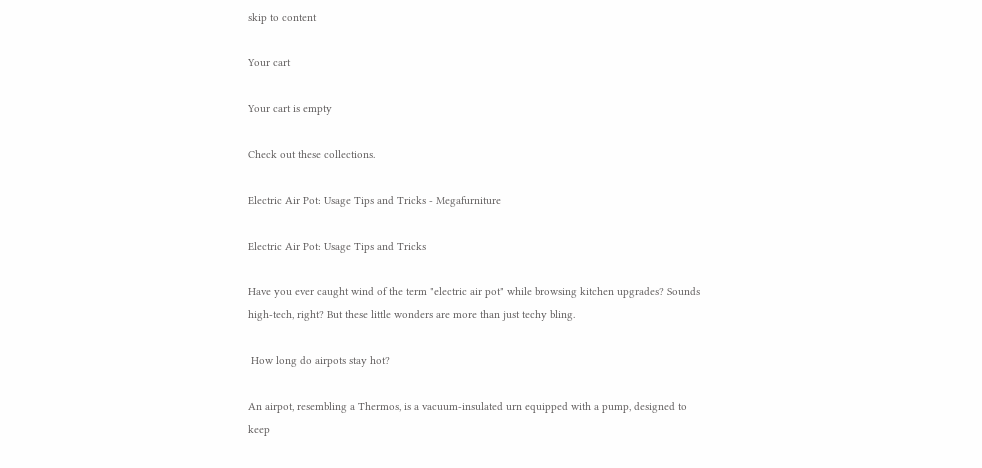skip to content

Your cart

Your cart is empty

Check out these collections.

Electric Air Pot: Usage Tips and Tricks - Megafurniture

Electric Air Pot: Usage Tips and Tricks

Have you ever caught wind of the term "electric air pot" while browsing kitchen upgrades? Sounds high-tech, right? But these little wonders are more than just techy bling.

 How long do airpots stay hot?

An airpot, resembling a Thermos, is a vacuum-insulated urn equipped with a pump, designed to keep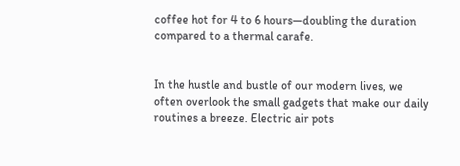coffee hot for 4 to 6 hours—doubling the duration compared to a thermal carafe.


In the hustle and bustle of our modern lives, we often overlook the small gadgets that make our daily routines a breeze. Electric air pots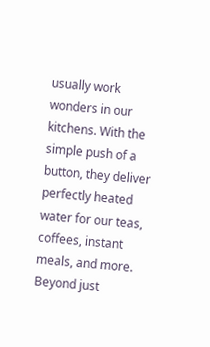usually work wonders in our kitchens. With the simple push of a button, they deliver perfectly heated water for our teas, coffees, instant meals, and more. Beyond just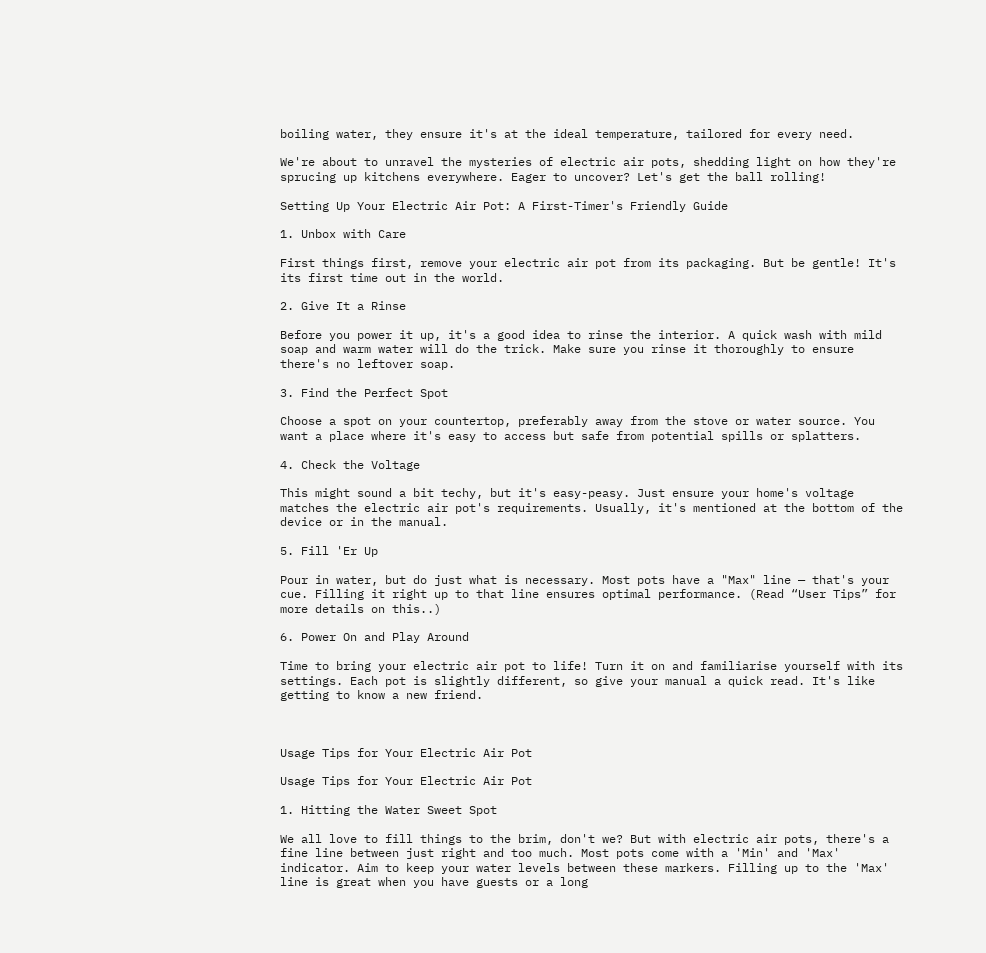boiling water, they ensure it's at the ideal temperature, tailored for every need.

We're about to unravel the mysteries of electric air pots, shedding light on how they're sprucing up kitchens everywhere. Eager to uncover? Let's get the ball rolling!

Setting Up Your Electric Air Pot: A First-Timer's Friendly Guide

1. Unbox with Care

First things first, remove your electric air pot from its packaging. But be gentle! It's its first time out in the world.

2. Give It a Rinse

Before you power it up, it's a good idea to rinse the interior. A quick wash with mild soap and warm water will do the trick. Make sure you rinse it thoroughly to ensure there's no leftover soap.

3. Find the Perfect Spot

Choose a spot on your countertop, preferably away from the stove or water source. You want a place where it's easy to access but safe from potential spills or splatters.

4. Check the Voltage

This might sound a bit techy, but it's easy-peasy. Just ensure your home's voltage matches the electric air pot's requirements. Usually, it's mentioned at the bottom of the device or in the manual.

5. Fill 'Er Up

Pour in water, but do just what is necessary. Most pots have a "Max" line — that's your cue. Filling it right up to that line ensures optimal performance. (Read “User Tips” for more details on this..)

6. Power On and Play Around

Time to bring your electric air pot to life! Turn it on and familiarise yourself with its settings. Each pot is slightly different, so give your manual a quick read. It's like getting to know a new friend.



Usage Tips for Your Electric Air Pot

Usage Tips for Your Electric Air Pot

1. Hitting the Water Sweet Spot

We all love to fill things to the brim, don't we? But with electric air pots, there's a fine line between just right and too much. Most pots come with a 'Min' and 'Max' indicator. Aim to keep your water levels between these markers. Filling up to the 'Max' line is great when you have guests or a long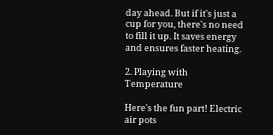day ahead. But if it's just a cup for you, there's no need to fill it up. It saves energy and ensures faster heating.

2. Playing with Temperature

Here's the fun part! Electric air pots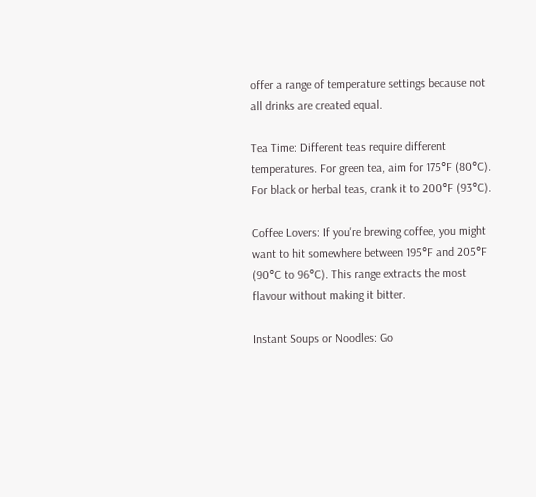offer a range of temperature settings because not all drinks are created equal.

Tea Time: Different teas require different temperatures. For green tea, aim for 175°F (80°C). For black or herbal teas, crank it to 200°F (93°C).

Coffee Lovers: If you're brewing coffee, you might want to hit somewhere between 195°F and 205°F (90°C to 96°C). This range extracts the most flavour without making it bitter.

Instant Soups or Noodles: Go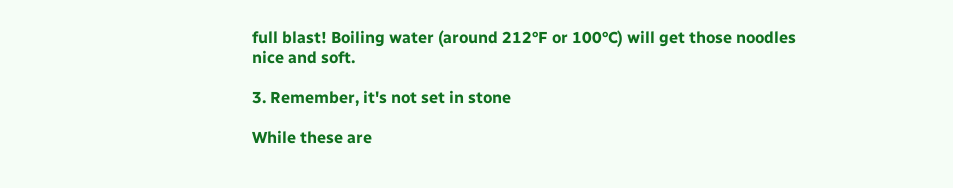full blast! Boiling water (around 212°F or 100°C) will get those noodles nice and soft.

3. Remember, it's not set in stone

While these are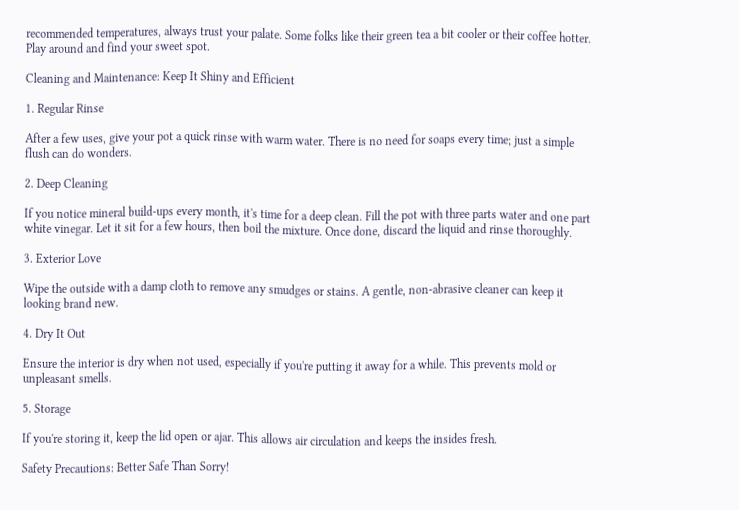recommended temperatures, always trust your palate. Some folks like their green tea a bit cooler or their coffee hotter. Play around and find your sweet spot.

Cleaning and Maintenance: Keep It Shiny and Efficient

1. Regular Rinse

After a few uses, give your pot a quick rinse with warm water. There is no need for soaps every time; just a simple flush can do wonders.

2. Deep Cleaning

If you notice mineral build-ups every month, it's time for a deep clean. Fill the pot with three parts water and one part white vinegar. Let it sit for a few hours, then boil the mixture. Once done, discard the liquid and rinse thoroughly.

3. Exterior Love

Wipe the outside with a damp cloth to remove any smudges or stains. A gentle, non-abrasive cleaner can keep it looking brand new.

4. Dry It Out

Ensure the interior is dry when not used, especially if you're putting it away for a while. This prevents mold or unpleasant smells.

5. Storage

If you're storing it, keep the lid open or ajar. This allows air circulation and keeps the insides fresh.

Safety Precautions: Better Safe Than Sorry!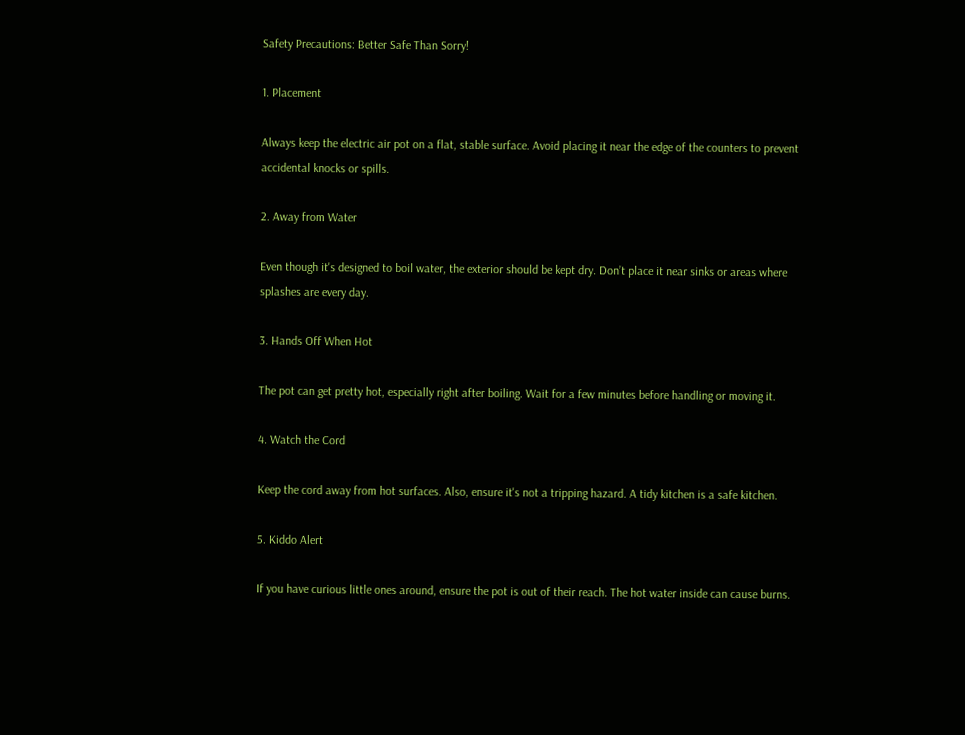Safety Precautions: Better Safe Than Sorry!

1. Placement

Always keep the electric air pot on a flat, stable surface. Avoid placing it near the edge of the counters to prevent accidental knocks or spills.

2. Away from Water

Even though it's designed to boil water, the exterior should be kept dry. Don’t place it near sinks or areas where splashes are every day.

3. Hands Off When Hot

The pot can get pretty hot, especially right after boiling. Wait for a few minutes before handling or moving it.

4. Watch the Cord

Keep the cord away from hot surfaces. Also, ensure it's not a tripping hazard. A tidy kitchen is a safe kitchen.

5. Kiddo Alert

If you have curious little ones around, ensure the pot is out of their reach. The hot water inside can cause burns.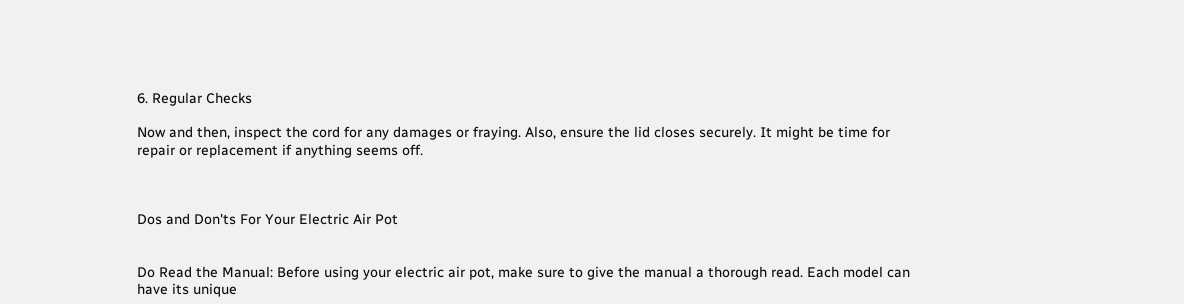6. Regular Checks

Now and then, inspect the cord for any damages or fraying. Also, ensure the lid closes securely. It might be time for repair or replacement if anything seems off.



Dos and Don'ts For Your Electric Air Pot


Do Read the Manual: Before using your electric air pot, make sure to give the manual a thorough read. Each model can have its unique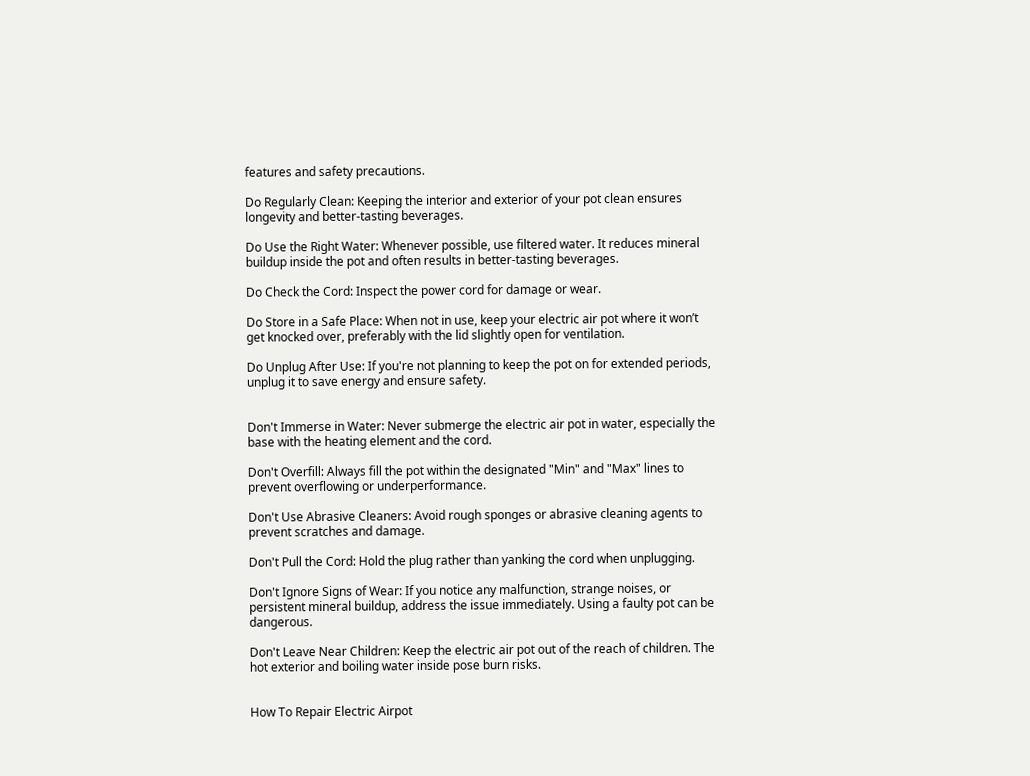features and safety precautions.

Do Regularly Clean: Keeping the interior and exterior of your pot clean ensures longevity and better-tasting beverages.

Do Use the Right Water: Whenever possible, use filtered water. It reduces mineral buildup inside the pot and often results in better-tasting beverages.

Do Check the Cord: Inspect the power cord for damage or wear.

Do Store in a Safe Place: When not in use, keep your electric air pot where it won’t get knocked over, preferably with the lid slightly open for ventilation.

Do Unplug After Use: If you're not planning to keep the pot on for extended periods, unplug it to save energy and ensure safety.


Don't Immerse in Water: Never submerge the electric air pot in water, especially the base with the heating element and the cord.

Don't Overfill: Always fill the pot within the designated "Min" and "Max" lines to prevent overflowing or underperformance.

Don't Use Abrasive Cleaners: Avoid rough sponges or abrasive cleaning agents to prevent scratches and damage.

Don't Pull the Cord: Hold the plug rather than yanking the cord when unplugging.

Don't Ignore Signs of Wear: If you notice any malfunction, strange noises, or persistent mineral buildup, address the issue immediately. Using a faulty pot can be dangerous.

Don't Leave Near Children: Keep the electric air pot out of the reach of children. The hot exterior and boiling water inside pose burn risks.


How To Repair Electric Airpot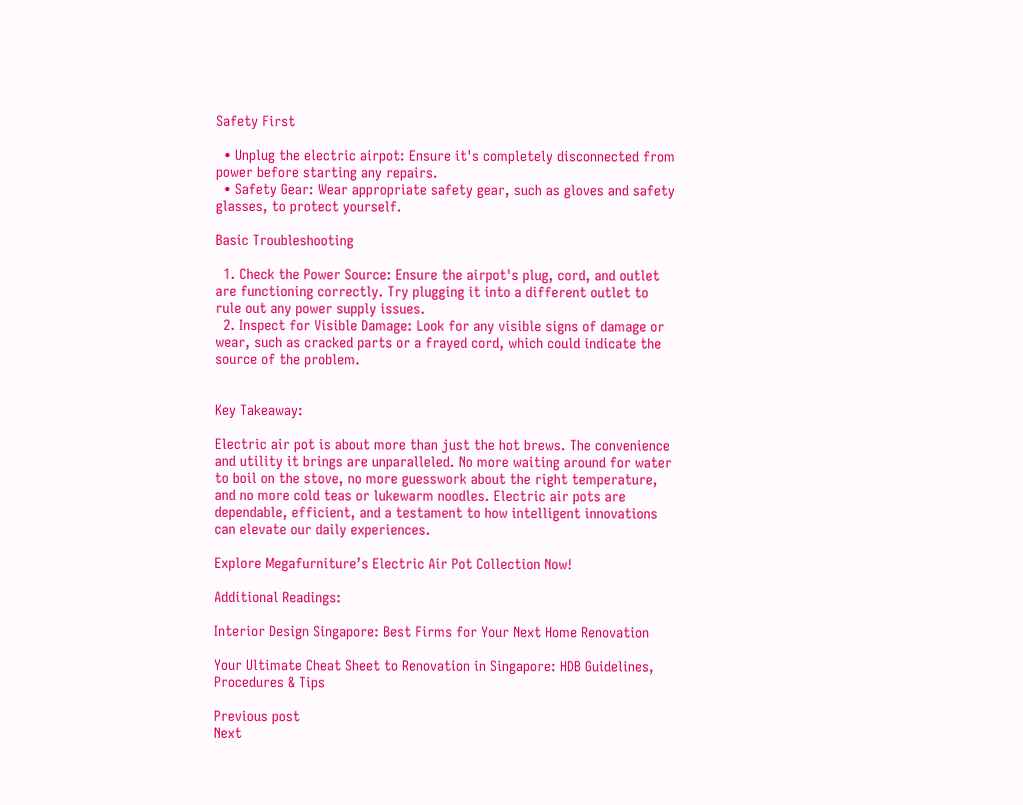Safety First

  • Unplug the electric airpot: Ensure it's completely disconnected from power before starting any repairs.
  • Safety Gear: Wear appropriate safety gear, such as gloves and safety glasses, to protect yourself.

Basic Troubleshooting

  1. Check the Power Source: Ensure the airpot's plug, cord, and outlet are functioning correctly. Try plugging it into a different outlet to rule out any power supply issues.
  2. Inspect for Visible Damage: Look for any visible signs of damage or wear, such as cracked parts or a frayed cord, which could indicate the source of the problem.


Key Takeaway:

Electric air pot is about more than just the hot brews. The convenience and utility it brings are unparalleled. No more waiting around for water to boil on the stove, no more guesswork about the right temperature, and no more cold teas or lukewarm noodles. Electric air pots are dependable, efficient, and a testament to how intelligent innovations can elevate our daily experiences.

Explore Megafurniture’s Electric Air Pot Collection Now!

Additional Readings:

Interior Design Singapore: Best Firms for Your Next Home Renovation

Your Ultimate Cheat Sheet to Renovation in Singapore: HDB Guidelines, Procedures & Tips

Previous post
Next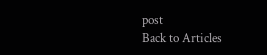post
Back to Articles